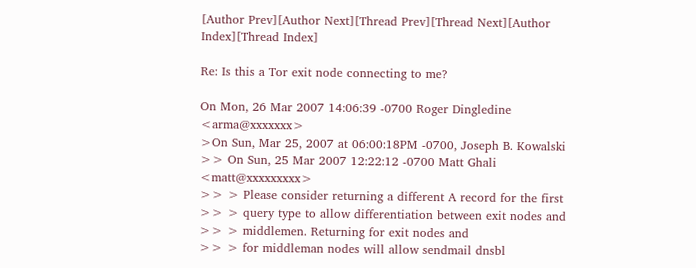[Author Prev][Author Next][Thread Prev][Thread Next][Author Index][Thread Index]

Re: Is this a Tor exit node connecting to me?

On Mon, 26 Mar 2007 14:06:39 -0700 Roger Dingledine <arma@xxxxxxx>
>On Sun, Mar 25, 2007 at 06:00:18PM -0700, Joseph B. Kowalski
>> On Sun, 25 Mar 2007 12:22:12 -0700 Matt Ghali <matt@xxxxxxxxx>
>> > Please consider returning a different A record for the first
>> > query type to allow differentiation between exit nodes and
>> > middlemen. Returning for exit nodes and
>> > for middleman nodes will allow sendmail dnsbl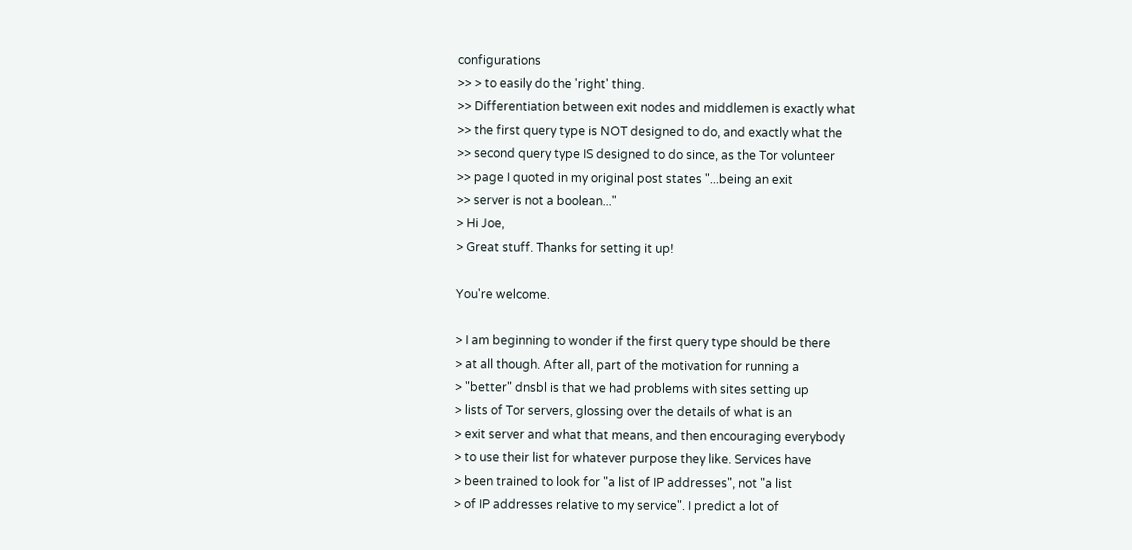configurations
>> > to easily do the 'right' thing.
>> Differentiation between exit nodes and middlemen is exactly what
>> the first query type is NOT designed to do, and exactly what the
>> second query type IS designed to do since, as the Tor volunteer
>> page I quoted in my original post states "...being an exit
>> server is not a boolean..."
> Hi Joe,
> Great stuff. Thanks for setting it up!

You're welcome.

> I am beginning to wonder if the first query type should be there
> at all though. After all, part of the motivation for running a
> "better" dnsbl is that we had problems with sites setting up
> lists of Tor servers, glossing over the details of what is an
> exit server and what that means, and then encouraging everybody
> to use their list for whatever purpose they like. Services have
> been trained to look for "a list of IP addresses", not "a list
> of IP addresses relative to my service". I predict a lot of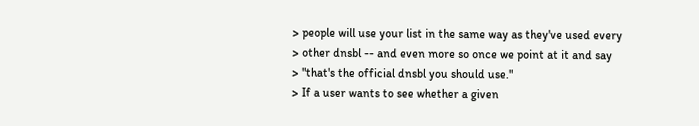> people will use your list in the same way as they've used every
> other dnsbl -- and even more so once we point at it and say
> "that's the official dnsbl you should use."
> If a user wants to see whether a given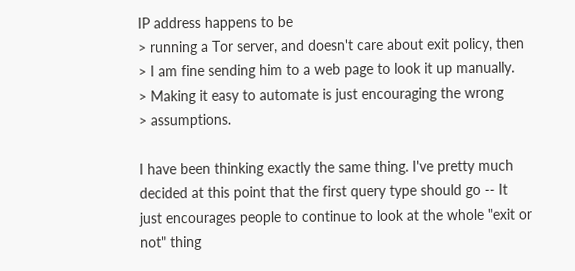IP address happens to be
> running a Tor server, and doesn't care about exit policy, then
> I am fine sending him to a web page to look it up manually.
> Making it easy to automate is just encouraging the wrong
> assumptions.

I have been thinking exactly the same thing. I've pretty much
decided at this point that the first query type should go -- It
just encourages people to continue to look at the whole "exit or
not" thing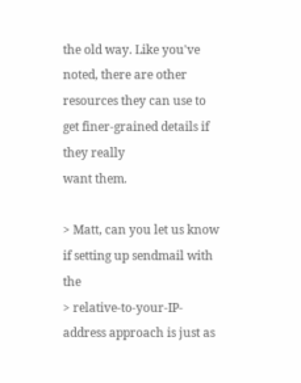the old way. Like you've noted, there are other
resources they can use to get finer-grained details if they really
want them.

> Matt, can you let us know if setting up sendmail with the
> relative-to-your-IP-address approach is just as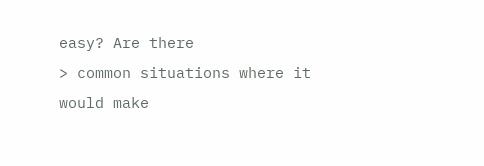easy? Are there
> common situations where it would make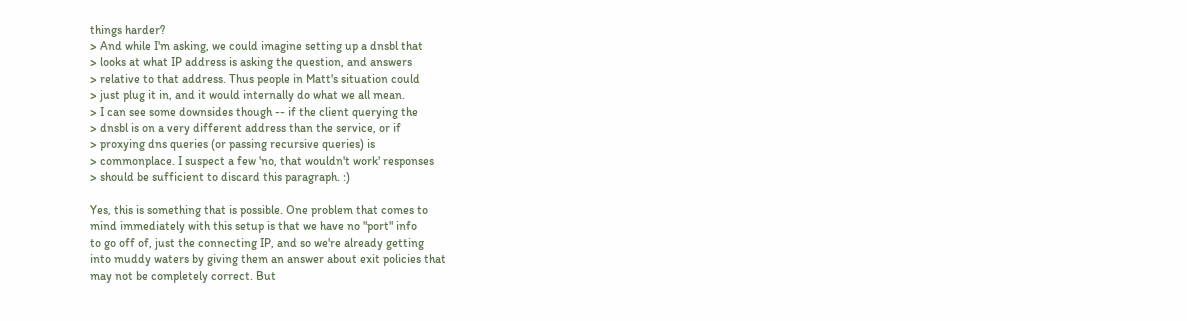things harder?
> And while I'm asking, we could imagine setting up a dnsbl that
> looks at what IP address is asking the question, and answers
> relative to that address. Thus people in Matt's situation could
> just plug it in, and it would internally do what we all mean.
> I can see some downsides though -- if the client querying the
> dnsbl is on a very different address than the service, or if
> proxying dns queries (or passing recursive queries) is
> commonplace. I suspect a few 'no, that wouldn't work' responses
> should be sufficient to discard this paragraph. :)

Yes, this is something that is possible. One problem that comes to
mind immediately with this setup is that we have no "port" info
to go off of, just the connecting IP, and so we're already getting
into muddy waters by giving them an answer about exit policies that
may not be completely correct. But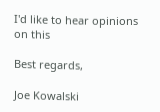I'd like to hear opinions on this

Best regards,

Joe Kowalski